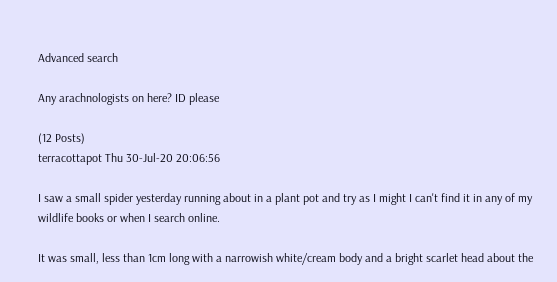Advanced search

Any arachnologists on here? ID please

(12 Posts)
terracottapot Thu 30-Jul-20 20:06:56

I saw a small spider yesterday running about in a plant pot and try as I might I can't find it in any of my wildlife books or when I search online.

It was small, less than 1cm long with a narrowish white/cream body and a bright scarlet head about the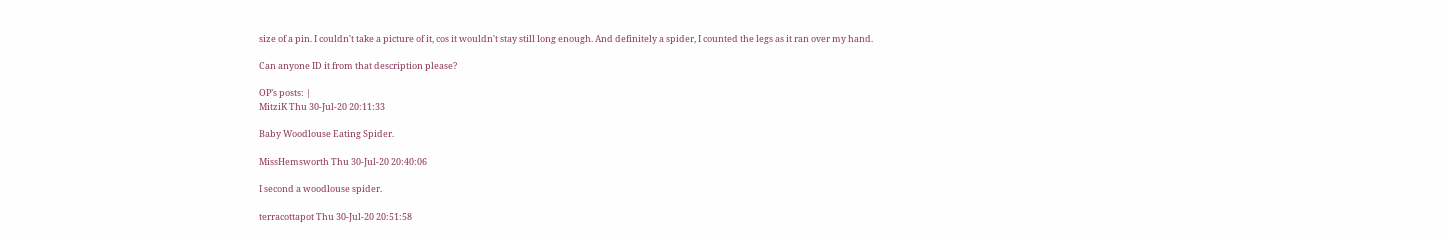size of a pin. I couldn't take a picture of it, cos it wouldn't stay still long enough. And definitely a spider, I counted the legs as it ran over my hand.

Can anyone ID it from that description please?

OP’s posts: |
MitziK Thu 30-Jul-20 20:11:33

Baby Woodlouse Eating Spider.

MissHemsworth Thu 30-Jul-20 20:40:06

I second a woodlouse spider.

terracottapot Thu 30-Jul-20 20:51:58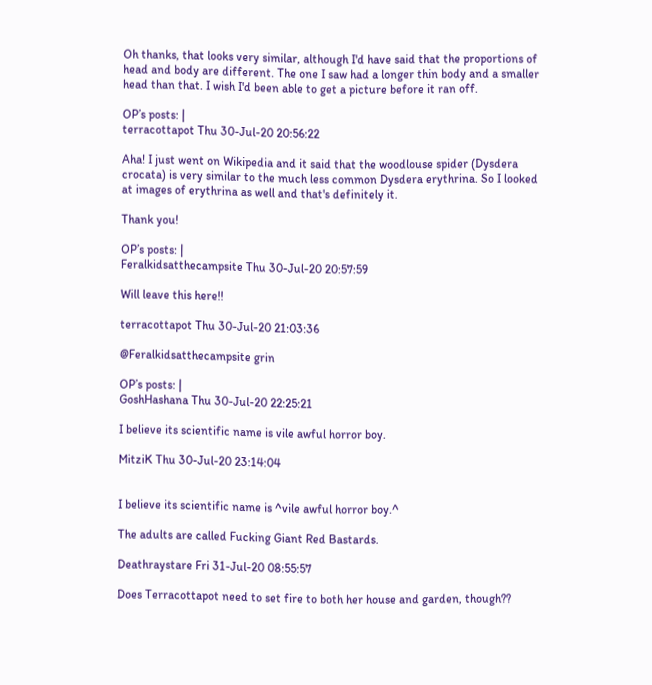Oh thanks, that looks very similar, although I'd have said that the proportions of head and body are different. The one I saw had a longer thin body and a smaller head than that. I wish I'd been able to get a picture before it ran off.

OP’s posts: |
terracottapot Thu 30-Jul-20 20:56:22

Aha! I just went on Wikipedia and it said that the woodlouse spider (Dysdera crocata) is very similar to the much less common Dysdera erythrina. So I looked at images of erythrina as well and that's definitely it.

Thank you!

OP’s posts: |
Feralkidsatthecampsite Thu 30-Jul-20 20:57:59

Will leave this here!!

terracottapot Thu 30-Jul-20 21:03:36

@Feralkidsatthecampsite grin

OP’s posts: |
GoshHashana Thu 30-Jul-20 22:25:21

I believe its scientific name is vile awful horror boy.

MitziK Thu 30-Jul-20 23:14:04


I believe its scientific name is ^vile awful horror boy.^

The adults are called Fucking Giant Red Bastards.

Deathraystare Fri 31-Jul-20 08:55:57

Does Terracottapot need to set fire to both her house and garden, though??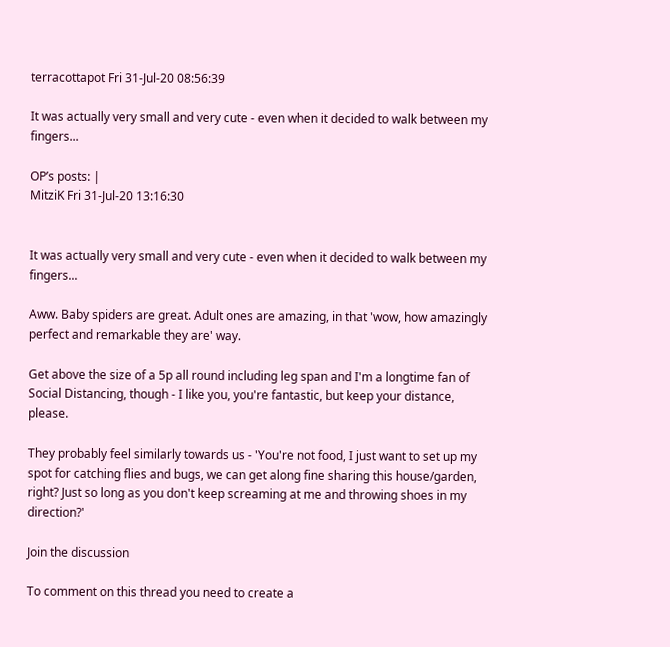terracottapot Fri 31-Jul-20 08:56:39

It was actually very small and very cute - even when it decided to walk between my fingers...

OP’s posts: |
MitziK Fri 31-Jul-20 13:16:30


It was actually very small and very cute - even when it decided to walk between my fingers...

Aww. Baby spiders are great. Adult ones are amazing, in that 'wow, how amazingly perfect and remarkable they are' way.

Get above the size of a 5p all round including leg span and I'm a longtime fan of Social Distancing, though - I like you, you're fantastic, but keep your distance, please.

They probably feel similarly towards us - 'You're not food, I just want to set up my spot for catching flies and bugs, we can get along fine sharing this house/garden, right? Just so long as you don't keep screaming at me and throwing shoes in my direction?'

Join the discussion

To comment on this thread you need to create a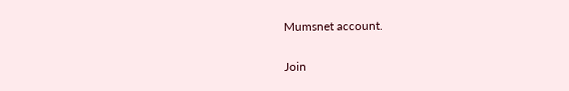Mumsnet account.

Join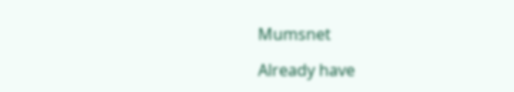Mumsnet

Already have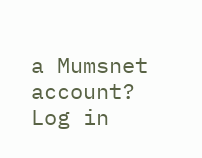a Mumsnet account? Log in